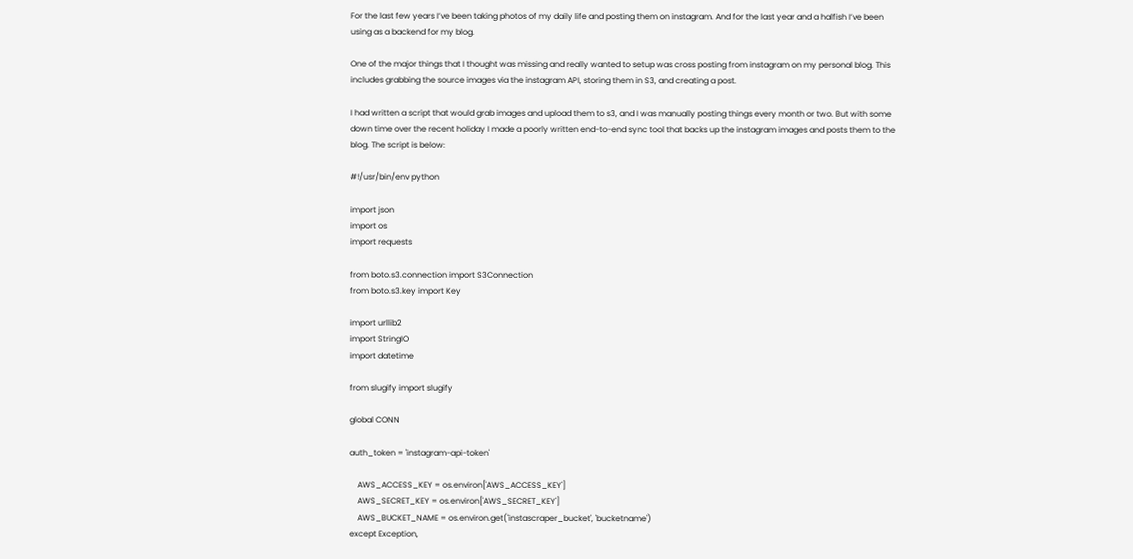For the last few years I’ve been taking photos of my daily life and posting them on instagram. And for the last year and a halfish I’ve been using as a backend for my blog.

One of the major things that I thought was missing and really wanted to setup was cross posting from instagram on my personal blog. This includes grabbing the source images via the instagram API, storing them in S3, and creating a post.

I had written a script that would grab images and upload them to s3, and I was manually posting things every month or two. But with some down time over the recent holiday I made a poorly written end-to-end sync tool that backs up the instagram images and posts them to the blog. The script is below:

#!/usr/bin/env python

import json
import os
import requests

from boto.s3.connection import S3Connection
from boto.s3.key import Key

import urllib2
import StringIO
import datetime

from slugify import slugify

global CONN

auth_token = 'instagram-api-token'

    AWS_ACCESS_KEY = os.environ['AWS_ACCESS_KEY']
    AWS_SECRET_KEY = os.environ['AWS_SECRET_KEY']
    AWS_BUCKET_NAME = os.environ.get('instascraper_bucket', 'bucketname')
except Exception,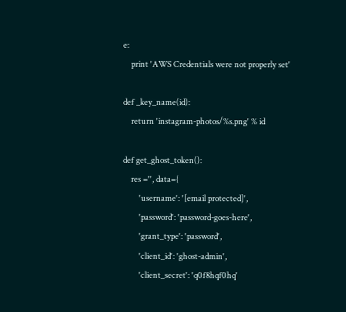e:
    print 'AWS Credentials were not properly set'

def _key_name(id):
    return 'instagram-photos/%s.png' % id

def get_ghost_token():
    res ='', data={
        'username': '[email protected]',
        'password': 'password-goes-here',
        'grant_type': 'password',
        'client_id': 'ghost-admin',
        'client_secret': 'q0f8hqf0hq'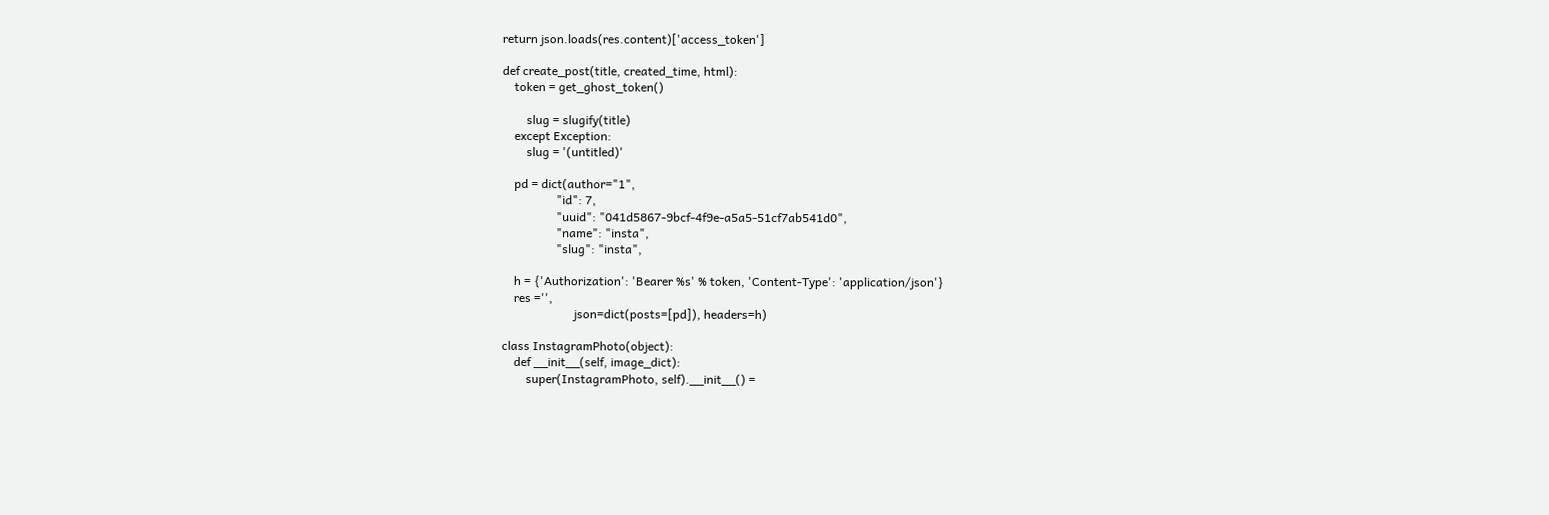return json.loads(res.content)['access_token']

def create_post(title, created_time, html):
    token = get_ghost_token()

        slug = slugify(title)
    except Exception:
        slug = '(untitled)'

    pd = dict(author="1",
                  "id": 7,
                  "uuid": "041d5867-9bcf-4f9e-a5a5-51cf7ab541d0",
                  "name": "insta",
                  "slug": "insta",

    h = {'Authorization': 'Bearer %s' % token, 'Content-Type': 'application/json'}
    res ='',
                        json=dict(posts=[pd]), headers=h)

class InstagramPhoto(object):
    def __init__(self, image_dict):
        super(InstagramPhoto, self).__init__() =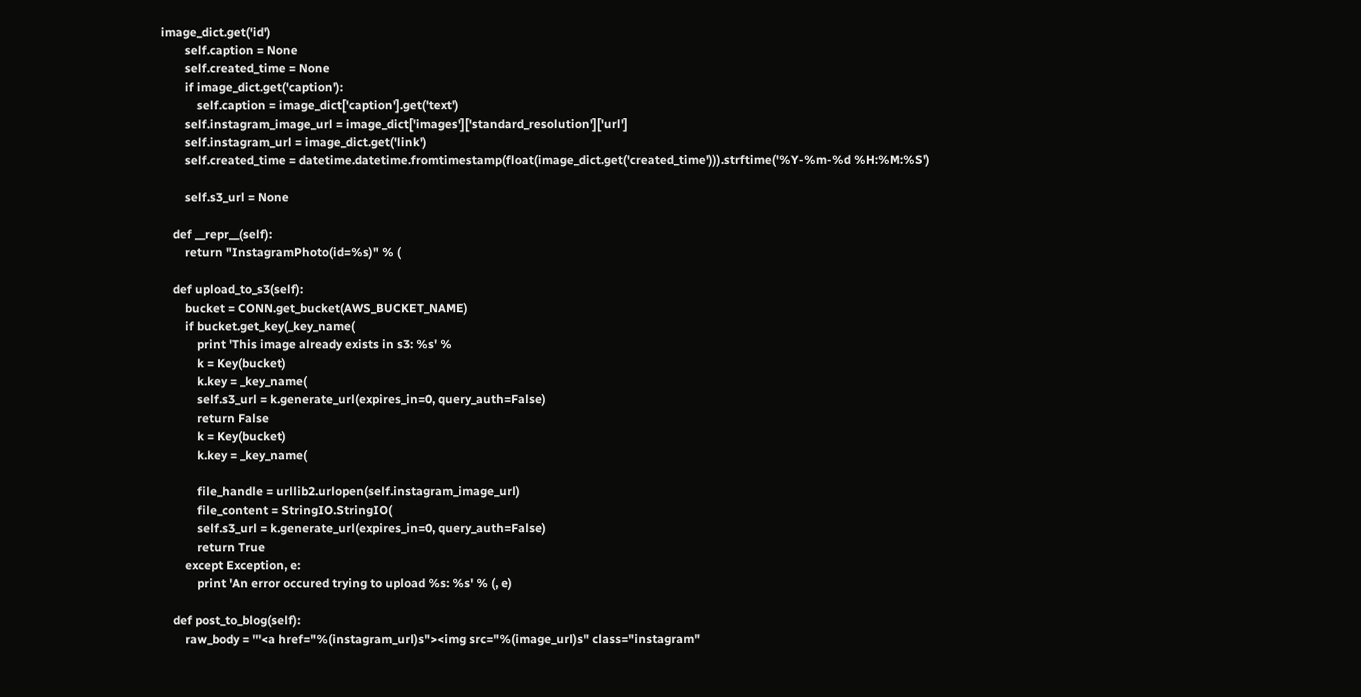image_dict.get('id')
        self.caption = None
        self.created_time = None
        if image_dict.get('caption'):
            self.caption = image_dict['caption'].get('text')
        self.instagram_image_url = image_dict['images']['standard_resolution']['url']
        self.instagram_url = image_dict.get('link')
        self.created_time = datetime.datetime.fromtimestamp(float(image_dict.get('created_time'))).strftime('%Y-%m-%d %H:%M:%S')

        self.s3_url = None

    def __repr__(self):
        return "InstagramPhoto(id=%s)" % (

    def upload_to_s3(self):
        bucket = CONN.get_bucket(AWS_BUCKET_NAME)
        if bucket.get_key(_key_name(
            print 'This image already exists in s3: %s' %
            k = Key(bucket)
            k.key = _key_name(
            self.s3_url = k.generate_url(expires_in=0, query_auth=False)
            return False
            k = Key(bucket)
            k.key = _key_name(

            file_handle = urllib2.urlopen(self.instagram_image_url)
            file_content = StringIO.StringIO(
            self.s3_url = k.generate_url(expires_in=0, query_auth=False)
            return True
        except Exception, e:
            print 'An error occured trying to upload %s: %s' % (, e)

    def post_to_blog(self):
        raw_body = '''<a href="%(instagram_url)s"><img src="%(image_url)s" class="instagram"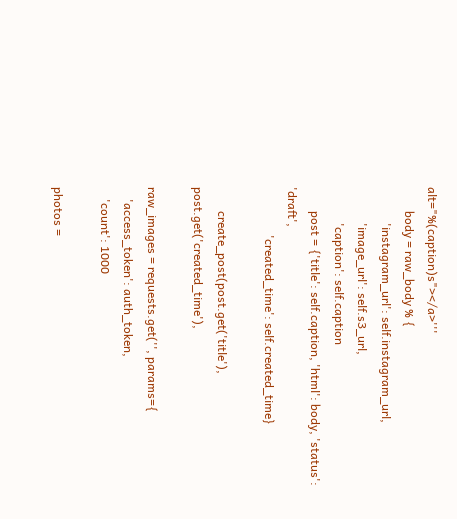alt="%(caption)s"></a>'''
        body = raw_body % {
            'instagram_url': self.instagram_url,
            'image_url': self.s3_url,
            'caption': self.caption
        post = {'title': self.caption, 'html': body, 'status': 'draft',
                'created_time': self.created_time}

        create_post(post.get('title'), post.get('created_time'),

raw_images = requests.get('', params={
    'access_token': auth_token,
    'count': 1000

photos =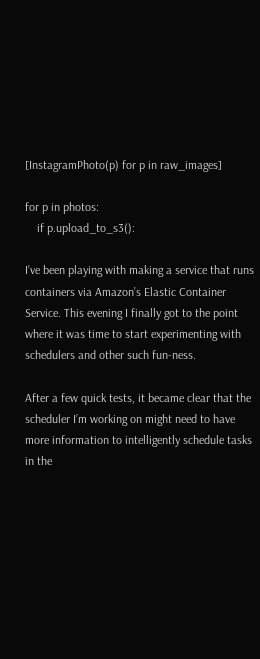[InstagramPhoto(p) for p in raw_images]

for p in photos:
    if p.upload_to_s3():

I’ve been playing with making a service that runs containers via Amazon’s Elastic Container Service. This evening I finally got to the point where it was time to start experimenting with schedulers and other such fun-ness.

After a few quick tests, it became clear that the scheduler I’m working on might need to have more information to intelligently schedule tasks in the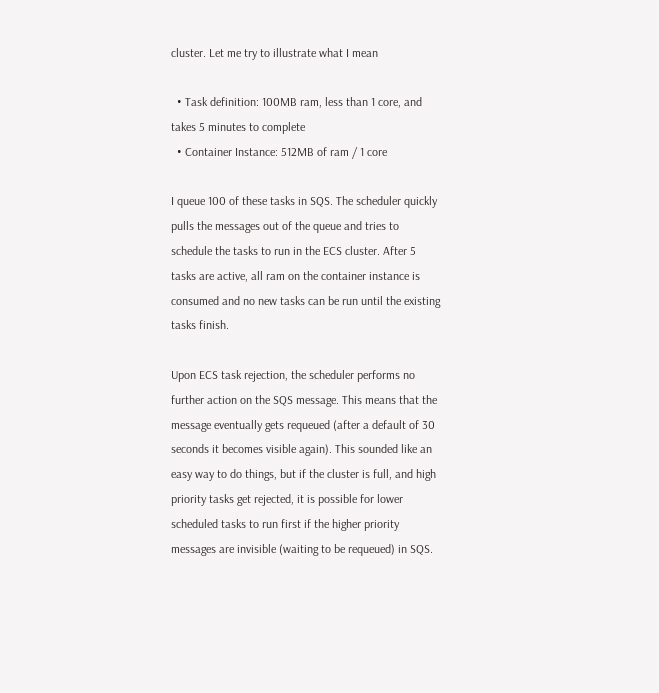cluster. Let me try to illustrate what I mean

  • Task definition: 100MB ram, less than 1 core, and takes 5 minutes to complete
  • Container Instance: 512MB of ram / 1 core

I queue 100 of these tasks in SQS. The scheduler quickly pulls the messages out of the queue and tries to schedule the tasks to run in the ECS cluster. After 5 tasks are active, all ram on the container instance is consumed and no new tasks can be run until the existing tasks finish.

Upon ECS task rejection, the scheduler performs no further action on the SQS message. This means that the message eventually gets requeued (after a default of 30 seconds it becomes visible again). This sounded like an easy way to do things, but if the cluster is full, and high priority tasks get rejected, it is possible for lower scheduled tasks to run first if the higher priority messages are invisible (waiting to be requeued) in SQS.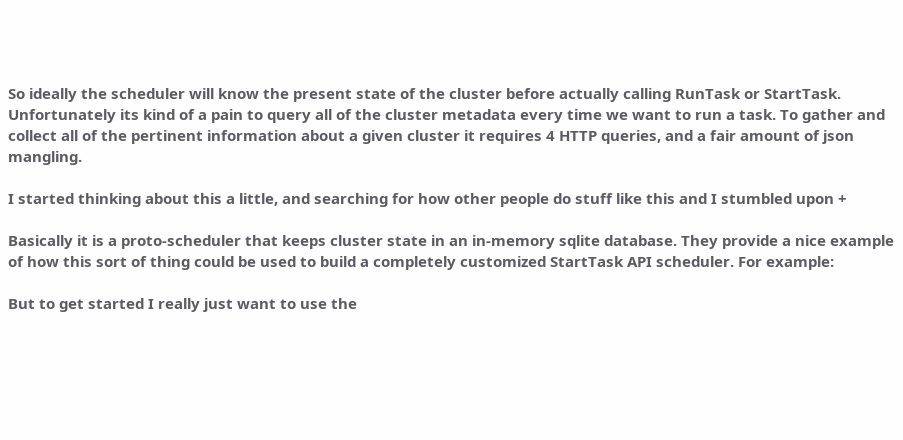So ideally the scheduler will know the present state of the cluster before actually calling RunTask or StartTask. Unfortunately its kind of a pain to query all of the cluster metadata every time we want to run a task. To gather and collect all of the pertinent information about a given cluster it requires 4 HTTP queries, and a fair amount of json mangling.

I started thinking about this a little, and searching for how other people do stuff like this and I stumbled upon +

Basically it is a proto-scheduler that keeps cluster state in an in-memory sqlite database. They provide a nice example of how this sort of thing could be used to build a completely customized StartTask API scheduler. For example:

But to get started I really just want to use the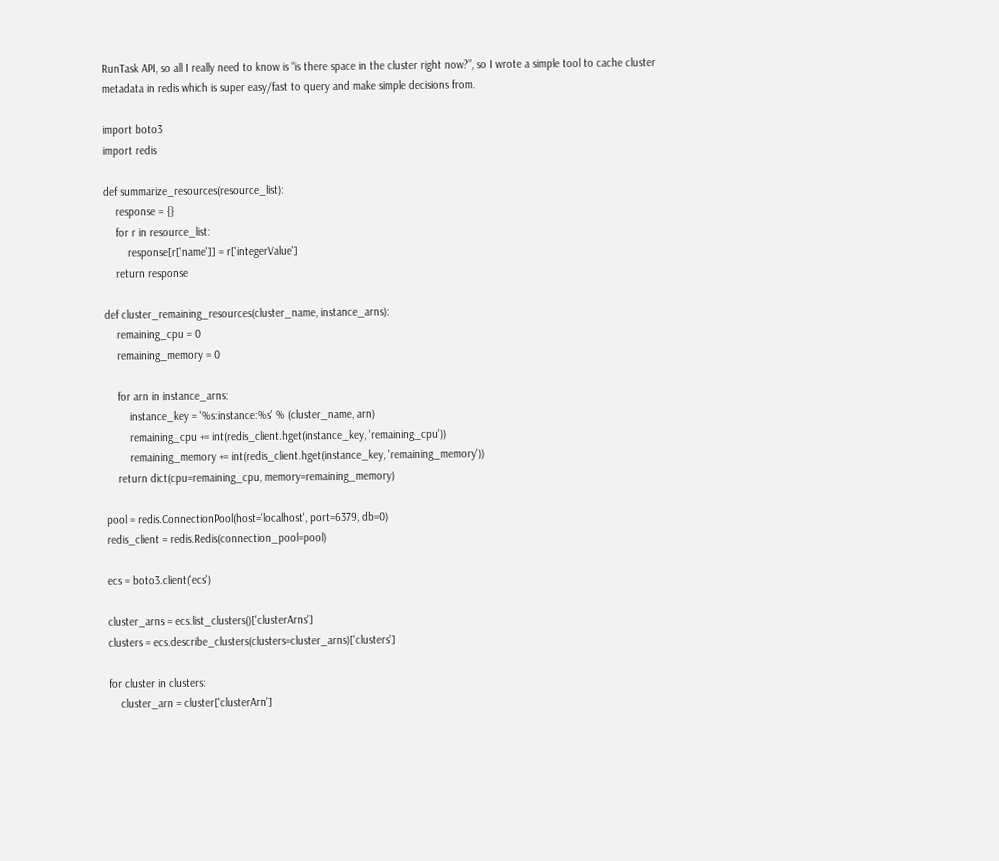RunTask API, so all I really need to know is “is there space in the cluster right now?”, so I wrote a simple tool to cache cluster metadata in redis which is super easy/fast to query and make simple decisions from.

import boto3
import redis

def summarize_resources(resource_list):
    response = {}
    for r in resource_list:
        response[r['name']] = r['integerValue']
    return response

def cluster_remaining_resources(cluster_name, instance_arns):
    remaining_cpu = 0
    remaining_memory = 0

    for arn in instance_arns:
        instance_key = '%s:instance:%s' % (cluster_name, arn)
        remaining_cpu += int(redis_client.hget(instance_key, 'remaining_cpu'))
        remaining_memory += int(redis_client.hget(instance_key, 'remaining_memory'))
    return dict(cpu=remaining_cpu, memory=remaining_memory)

pool = redis.ConnectionPool(host='localhost', port=6379, db=0)
redis_client = redis.Redis(connection_pool=pool)

ecs = boto3.client('ecs')

cluster_arns = ecs.list_clusters()['clusterArns']
clusters = ecs.describe_clusters(clusters=cluster_arns)['clusters']

for cluster in clusters:
    cluster_arn = cluster['clusterArn']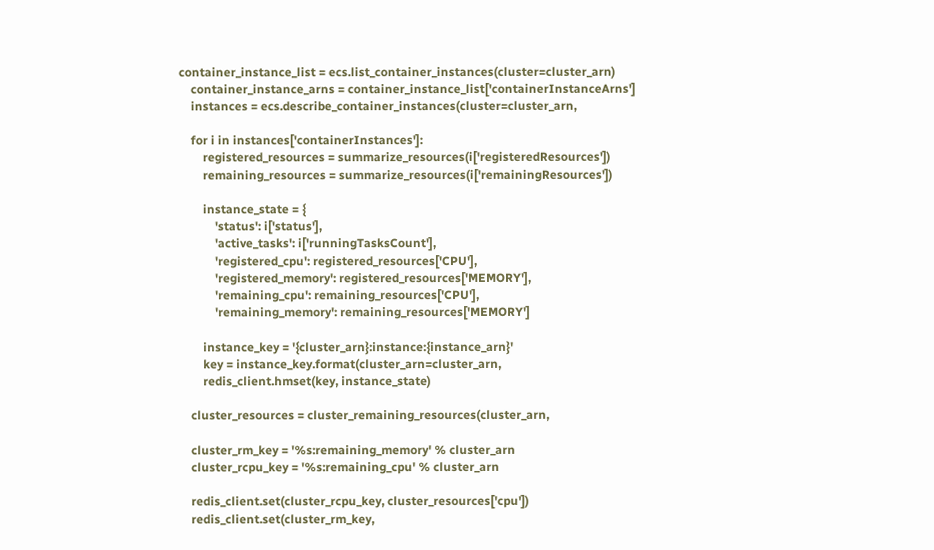container_instance_list = ecs.list_container_instances(cluster=cluster_arn)
    container_instance_arns = container_instance_list['containerInstanceArns']
    instances = ecs.describe_container_instances(cluster=cluster_arn,

    for i in instances['containerInstances']:
        registered_resources = summarize_resources(i['registeredResources'])
        remaining_resources = summarize_resources(i['remainingResources'])

        instance_state = {
            'status': i['status'],
            'active_tasks': i['runningTasksCount'],
            'registered_cpu': registered_resources['CPU'],
            'registered_memory': registered_resources['MEMORY'],
            'remaining_cpu': remaining_resources['CPU'],
            'remaining_memory': remaining_resources['MEMORY']

        instance_key = '{cluster_arn}:instance:{instance_arn}'
        key = instance_key.format(cluster_arn=cluster_arn,
        redis_client.hmset(key, instance_state)

    cluster_resources = cluster_remaining_resources(cluster_arn,

    cluster_rm_key = '%s:remaining_memory' % cluster_arn
    cluster_rcpu_key = '%s:remaining_cpu' % cluster_arn

    redis_client.set(cluster_rcpu_key, cluster_resources['cpu'])
    redis_client.set(cluster_rm_key,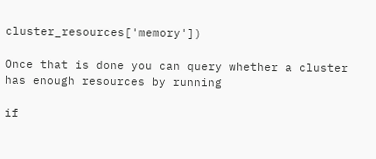cluster_resources['memory'])

Once that is done you can query whether a cluster has enough resources by running

if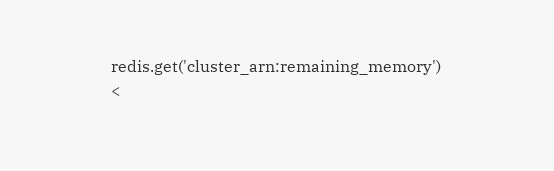redis.get('cluster_arn:remaining_memory') <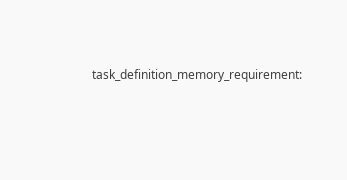task_definition_memory_requirement: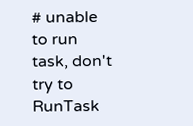# unable to run task, don't try to RunTask